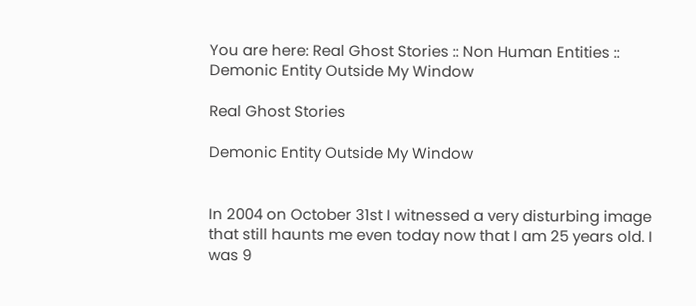You are here: Real Ghost Stories :: Non Human Entities :: Demonic Entity Outside My Window

Real Ghost Stories

Demonic Entity Outside My Window


In 2004 on October 31st I witnessed a very disturbing image that still haunts me even today now that I am 25 years old. I was 9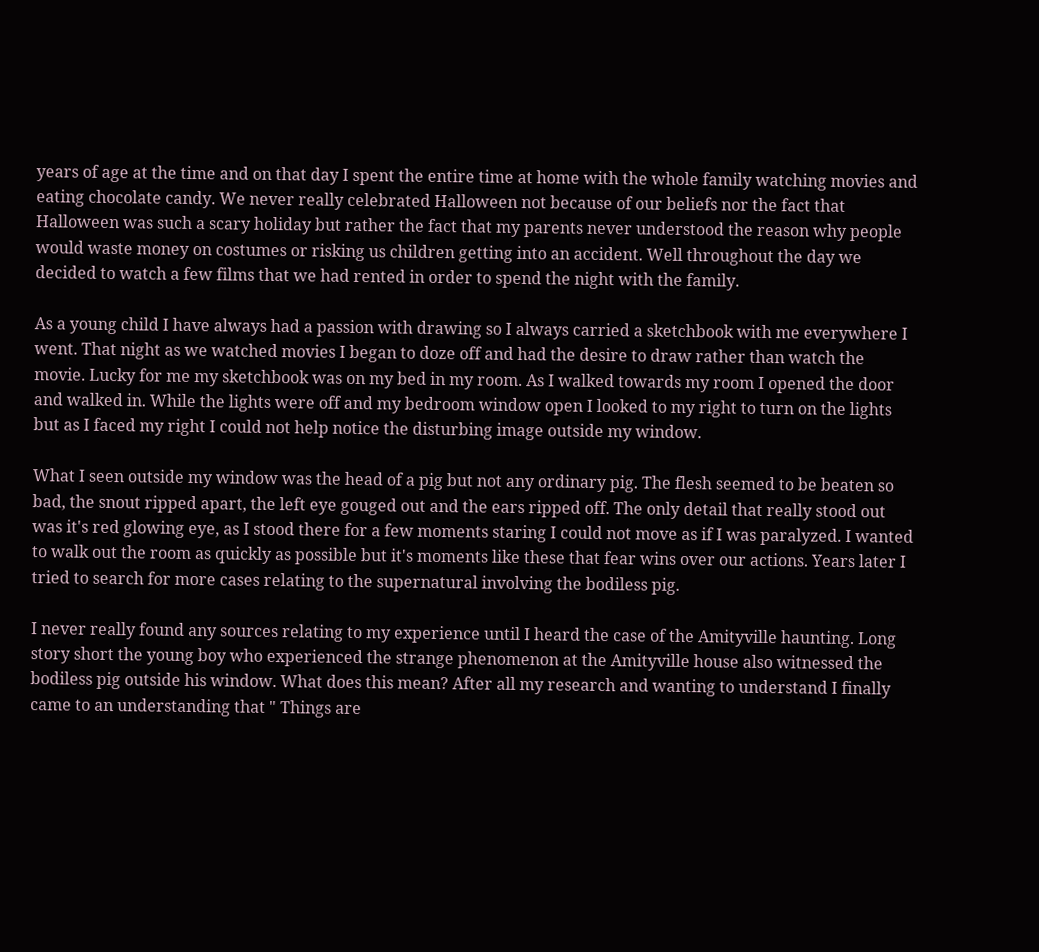years of age at the time and on that day I spent the entire time at home with the whole family watching movies and eating chocolate candy. We never really celebrated Halloween not because of our beliefs nor the fact that Halloween was such a scary holiday but rather the fact that my parents never understood the reason why people would waste money on costumes or risking us children getting into an accident. Well throughout the day we decided to watch a few films that we had rented in order to spend the night with the family.

As a young child I have always had a passion with drawing so I always carried a sketchbook with me everywhere I went. That night as we watched movies I began to doze off and had the desire to draw rather than watch the movie. Lucky for me my sketchbook was on my bed in my room. As I walked towards my room I opened the door and walked in. While the lights were off and my bedroom window open I looked to my right to turn on the lights but as I faced my right I could not help notice the disturbing image outside my window.

What I seen outside my window was the head of a pig but not any ordinary pig. The flesh seemed to be beaten so bad, the snout ripped apart, the left eye gouged out and the ears ripped off. The only detail that really stood out was it's red glowing eye, as I stood there for a few moments staring I could not move as if I was paralyzed. I wanted to walk out the room as quickly as possible but it's moments like these that fear wins over our actions. Years later I tried to search for more cases relating to the supernatural involving the bodiless pig.

I never really found any sources relating to my experience until I heard the case of the Amityville haunting. Long story short the young boy who experienced the strange phenomenon at the Amityville house also witnessed the bodiless pig outside his window. What does this mean? After all my research and wanting to understand I finally came to an understanding that " Things are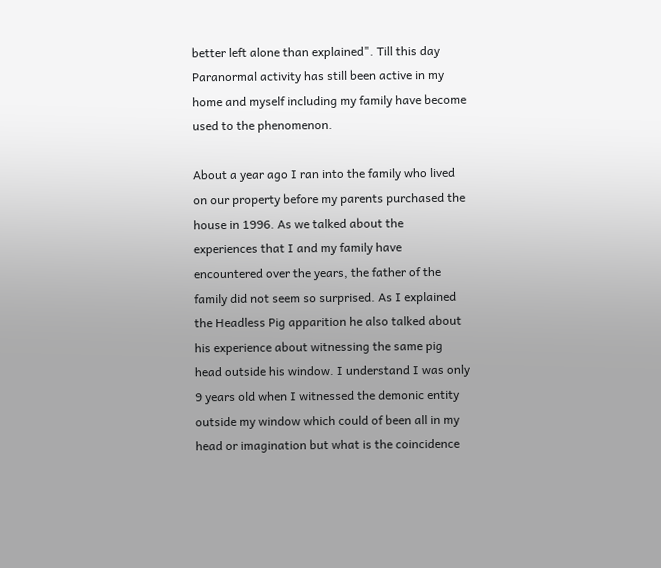better left alone than explained". Till this day Paranormal activity has still been active in my home and myself including my family have become used to the phenomenon.

About a year ago I ran into the family who lived on our property before my parents purchased the house in 1996. As we talked about the experiences that I and my family have encountered over the years, the father of the family did not seem so surprised. As I explained the Headless Pig apparition he also talked about his experience about witnessing the same pig head outside his window. I understand I was only 9 years old when I witnessed the demonic entity outside my window which could of been all in my head or imagination but what is the coincidence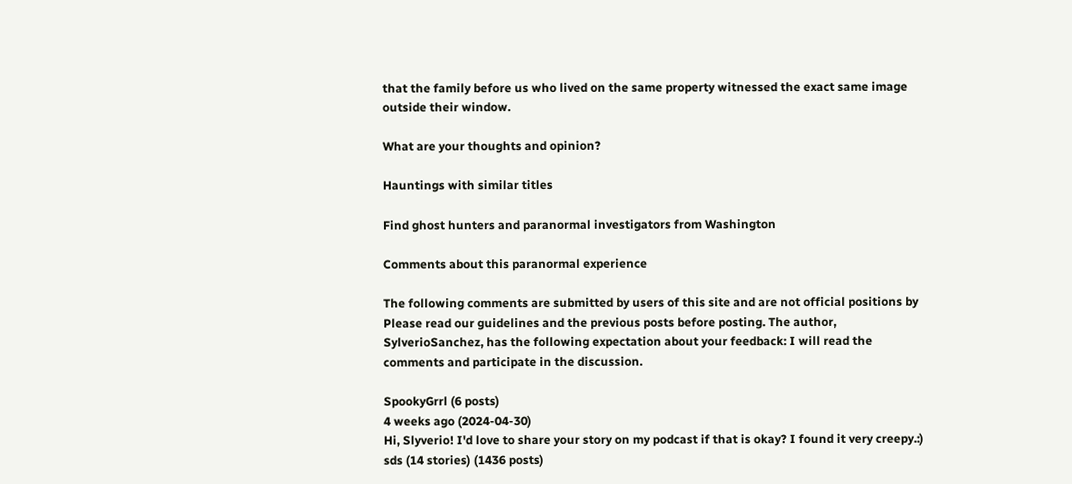that the family before us who lived on the same property witnessed the exact same image outside their window.

What are your thoughts and opinion?

Hauntings with similar titles

Find ghost hunters and paranormal investigators from Washington

Comments about this paranormal experience

The following comments are submitted by users of this site and are not official positions by Please read our guidelines and the previous posts before posting. The author, SylverioSanchez, has the following expectation about your feedback: I will read the comments and participate in the discussion.

SpookyGrrl (6 posts)
4 weeks ago (2024-04-30)
Hi, Slyverio! I'd love to share your story on my podcast if that is okay? I found it very creepy.:)
sds (14 stories) (1436 posts)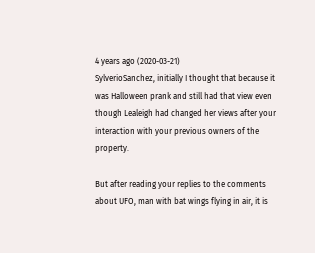4 years ago (2020-03-21)
SylverioSanchez, initially I thought that because it was Halloween prank and still had that view even though Lealeigh had changed her views after your interaction with your previous owners of the property.

But after reading your replies to the comments about UFO, man with bat wings flying in air, it is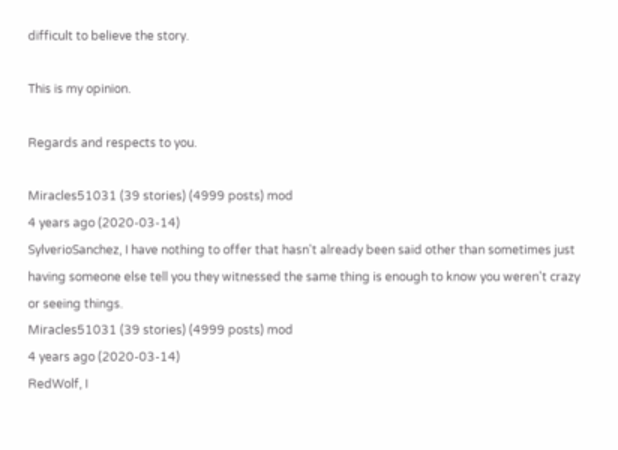difficult to believe the story.

This is my opinion.

Regards and respects to you.

Miracles51031 (39 stories) (4999 posts) mod
4 years ago (2020-03-14)
SylverioSanchez, I have nothing to offer that hasn't already been said other than sometimes just having someone else tell you they witnessed the same thing is enough to know you weren't crazy or seeing things.
Miracles51031 (39 stories) (4999 posts) mod
4 years ago (2020-03-14)
RedWolf, I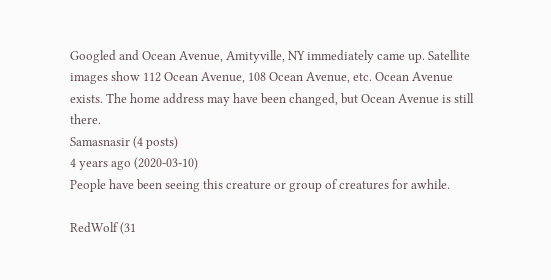Googled and Ocean Avenue, Amityville, NY immediately came up. Satellite images show 112 Ocean Avenue, 108 Ocean Avenue, etc. Ocean Avenue exists. The home address may have been changed, but Ocean Avenue is still there.
Samasnasir (4 posts)
4 years ago (2020-03-10)
People have been seeing this creature or group of creatures for awhile.

RedWolf (31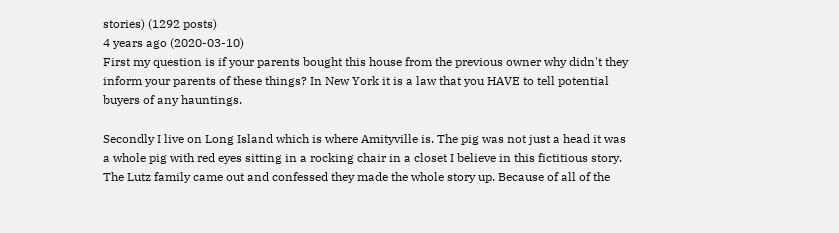stories) (1292 posts)
4 years ago (2020-03-10)
First my question is if your parents bought this house from the previous owner why didn't they inform your parents of these things? In New York it is a law that you HAVE to tell potential buyers of any hauntings.

Secondly I live on Long Island which is where Amityville is. The pig was not just a head it was a whole pig with red eyes sitting in a rocking chair in a closet I believe in this fictitious story. The Lutz family came out and confessed they made the whole story up. Because of all of the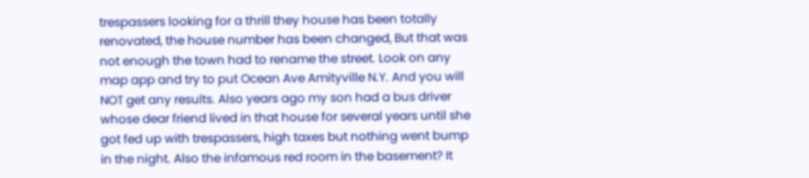trespassers looking for a thrill they house has been totally renovated, the house number has been changed, But that was not enough the town had to rename the street. Look on any map app and try to put Ocean Ave Amityville N.Y. And you will NOT get any results. Also years ago my son had a bus driver whose dear friend lived in that house for several years until she got fed up with trespassers, high taxes but nothing went bump in the night. Also the infamous red room in the basement? It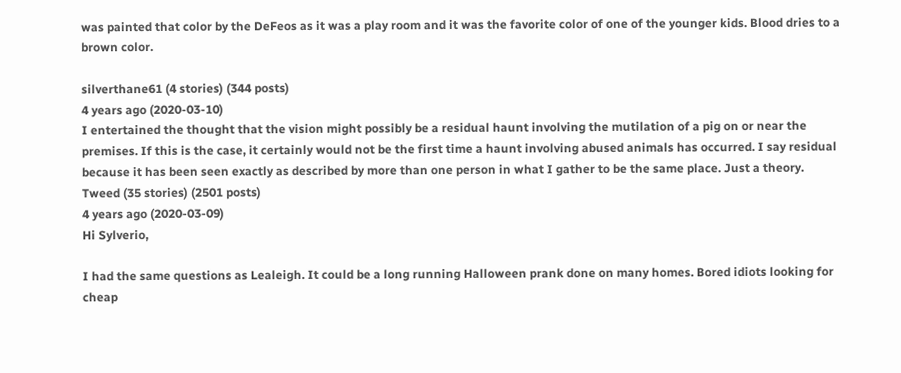was painted that color by the DeFeos as it was a play room and it was the favorite color of one of the younger kids. Blood dries to a brown color.

silverthane61 (4 stories) (344 posts)
4 years ago (2020-03-10)
I entertained the thought that the vision might possibly be a residual haunt involving the mutilation of a pig on or near the premises. If this is the case, it certainly would not be the first time a haunt involving abused animals has occurred. I say residual because it has been seen exactly as described by more than one person in what I gather to be the same place. Just a theory.
Tweed (35 stories) (2501 posts)
4 years ago (2020-03-09)
Hi Sylverio,

I had the same questions as Lealeigh. It could be a long running Halloween prank done on many homes. Bored idiots looking for cheap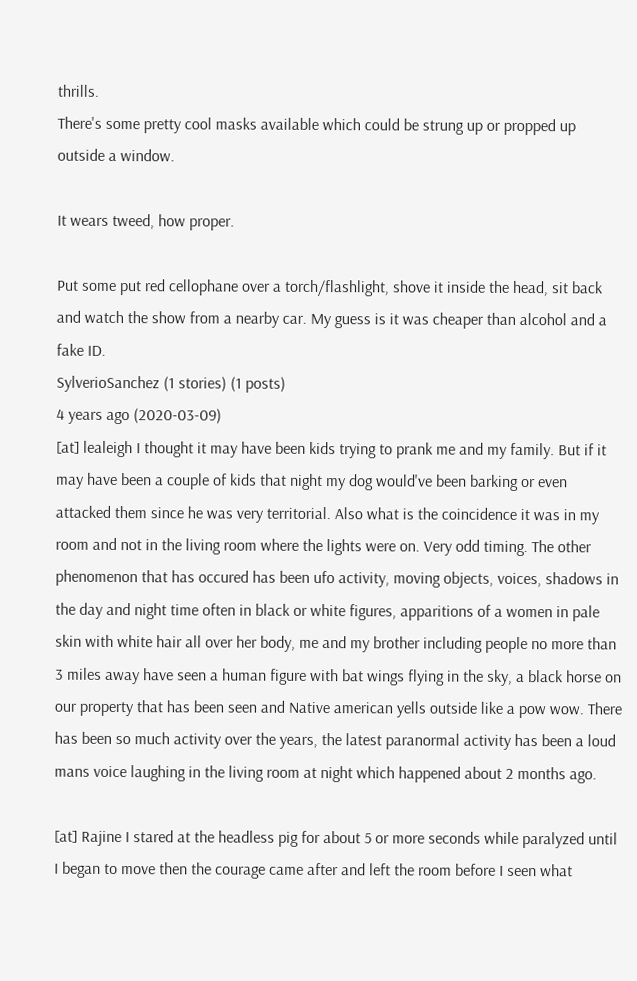thrills.
There's some pretty cool masks available which could be strung up or propped up outside a window.

It wears tweed, how proper.

Put some put red cellophane over a torch/flashlight, shove it inside the head, sit back and watch the show from a nearby car. My guess is it was cheaper than alcohol and a fake ID.
SylverioSanchez (1 stories) (1 posts)
4 years ago (2020-03-09)
[at] lealeigh I thought it may have been kids trying to prank me and my family. But if it may have been a couple of kids that night my dog would've been barking or even attacked them since he was very territorial. Also what is the coincidence it was in my room and not in the living room where the lights were on. Very odd timing. The other phenomenon that has occured has been ufo activity, moving objects, voices, shadows in the day and night time often in black or white figures, apparitions of a women in pale skin with white hair all over her body, me and my brother including people no more than 3 miles away have seen a human figure with bat wings flying in the sky, a black horse on our property that has been seen and Native american yells outside like a pow wow. There has been so much activity over the years, the latest paranormal activity has been a loud mans voice laughing in the living room at night which happened about 2 months ago.

[at] Rajine I stared at the headless pig for about 5 or more seconds while paralyzed until I began to move then the courage came after and left the room before I seen what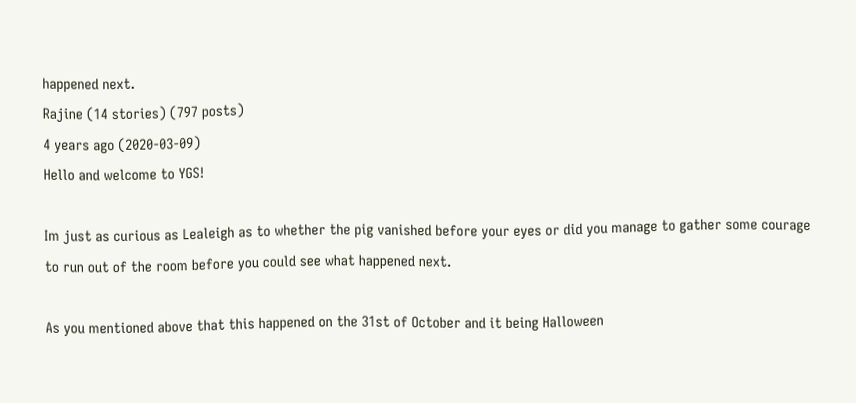happened next.
Rajine (14 stories) (797 posts)
4 years ago (2020-03-09)
Hello and welcome to YGS!

Im just as curious as Lealeigh as to whether the pig vanished before your eyes or did you manage to gather some courage to run out of the room before you could see what happened next.

As you mentioned above that this happened on the 31st of October and it being Halloween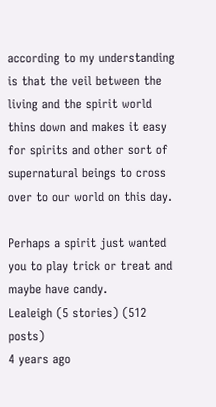according to my understanding is that the veil between the living and the spirit world thins down and makes it easy for spirits and other sort of supernatural beings to cross over to our world on this day.

Perhaps a spirit just wanted you to play trick or treat and maybe have candy.
Lealeigh (5 stories) (512 posts)
4 years ago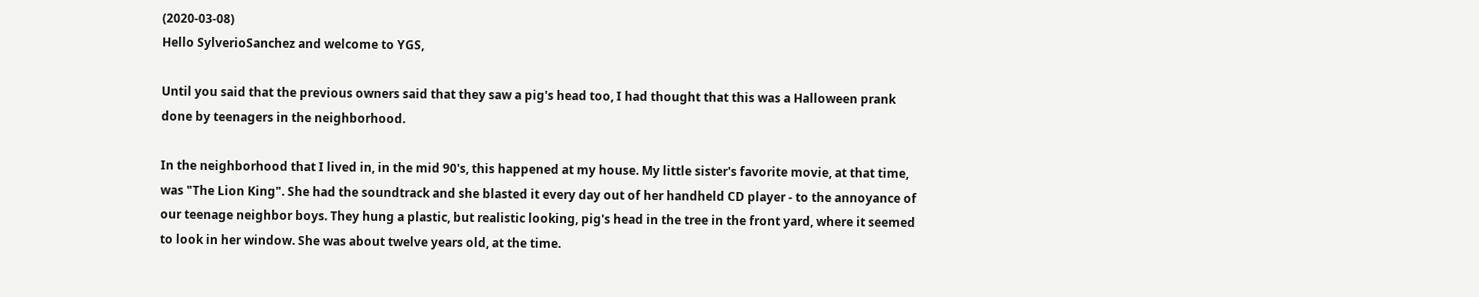(2020-03-08)
Hello SylverioSanchez and welcome to YGS,

Until you said that the previous owners said that they saw a pig's head too, I had thought that this was a Halloween prank done by teenagers in the neighborhood.

In the neighborhood that I lived in, in the mid 90's, this happened at my house. My little sister's favorite movie, at that time, was "The Lion King". She had the soundtrack and she blasted it every day out of her handheld CD player - to the annoyance of our teenage neighbor boys. They hung a plastic, but realistic looking, pig's head in the tree in the front yard, where it seemed to look in her window. She was about twelve years old, at the time.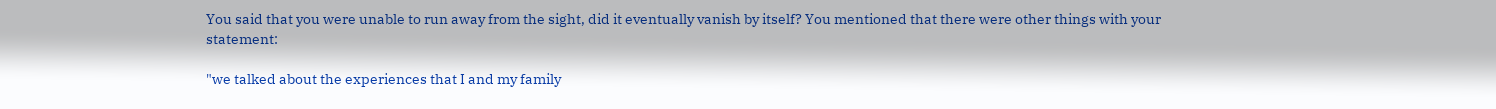You said that you were unable to run away from the sight, did it eventually vanish by itself? You mentioned that there were other things with your statement:

"we talked about the experiences that I and my family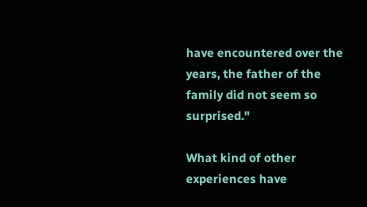have encountered over the years, the father of the family did not seem so surprised."

What kind of other experiences have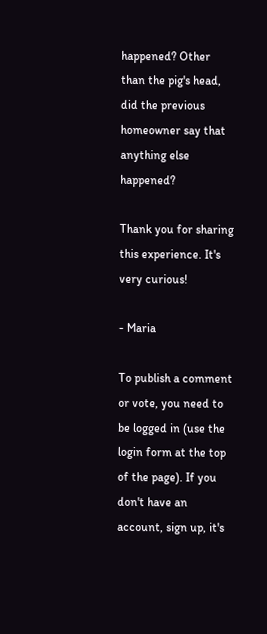happened? Other than the pig's head, did the previous homeowner say that anything else happened?

Thank you for sharing this experience. It's very curious!

- Maria

To publish a comment or vote, you need to be logged in (use the login form at the top of the page). If you don't have an account, sign up, it's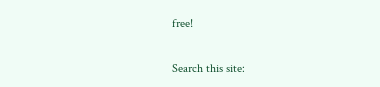free!

Search this site: